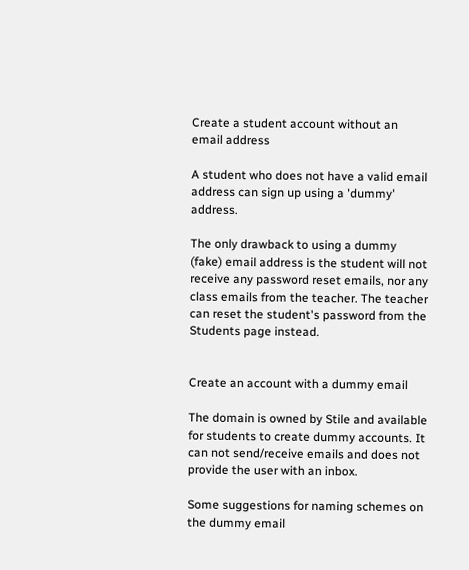Create a student account without an email address

A student who does not have a valid email address can sign up using a 'dummy' address.

The only drawback to using a dummy (fake) email address is the student will not receive any password reset emails, nor any class emails from the teacher. The teacher can reset the student's password from the Students page instead.


Create an account with a dummy email

The domain is owned by Stile and available for students to create dummy accounts. It can not send/receive emails and does not provide the user with an inbox.

Some suggestions for naming schemes on the dummy email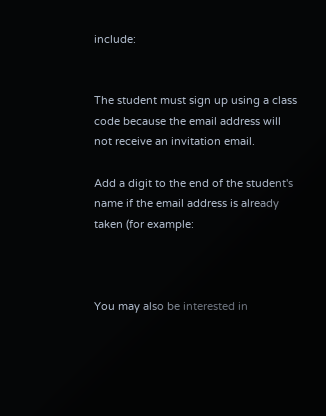include:


The student must sign up using a class code because the email address will not receive an invitation email.

Add a digit to the end of the student's name if the email address is already taken (for example:



You may also be interested in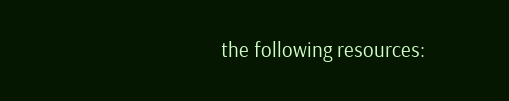the following resources: